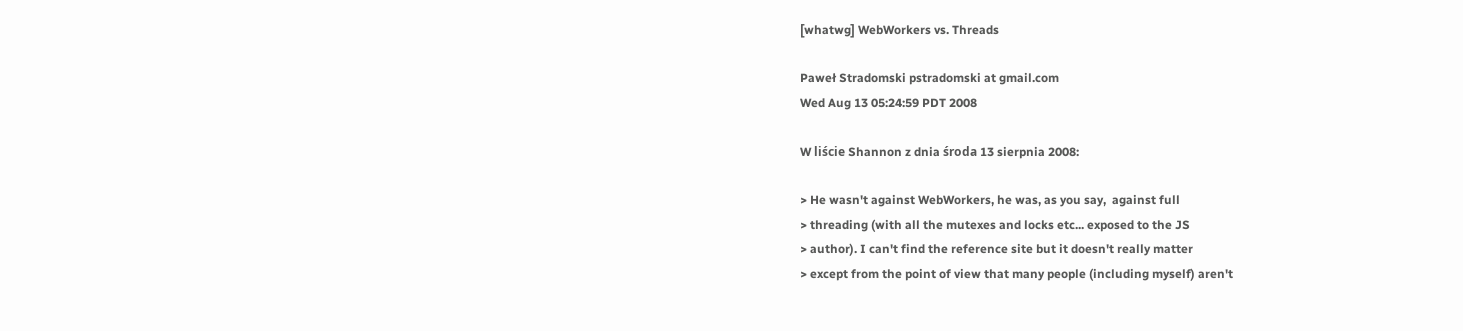[whatwg] WebWorkers vs. Threads

Paweł Stradomski pstradomski at gmail.com
Wed Aug 13 05:24:59 PDT 2008

W liście Shannon z dnia środa 13 sierpnia 2008:

> He wasn't against WebWorkers, he was, as you say,  against full
> threading (with all the mutexes and locks etc... exposed to the JS
> author). I can't find the reference site but it doesn't really matter
> except from the point of view that many people (including myself) aren't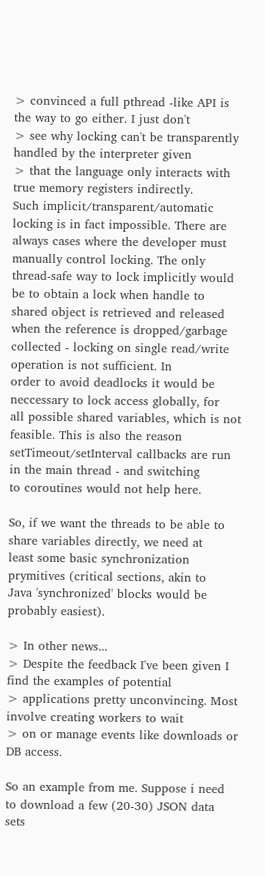> convinced a full pthread -like API is the way to go either. I just don't
> see why locking can't be transparently handled by the interpreter given
> that the language only interacts with true memory registers indirectly.
Such implicit/transparent/automatic locking is in fact impossible. There are
always cases where the developer must manually control locking. The only
thread-safe way to lock implicitly would be to obtain a lock when handle to
shared object is retrieved and released when the reference is dropped/garbage
collected - locking on single read/write operation is not sufficient. In
order to avoid deadlocks it would be neccessary to lock access globally, for
all possible shared variables, which is not feasible. This is also the reason
setTimeout/setInterval callbacks are run in the main thread - and switching
to coroutines would not help here.

So, if we want the threads to be able to share variables directly, we need at
least some basic synchronization prymitives (critical sections, akin to
Java 'synchronized' blocks would be probably easiest).

> In other news...
> Despite the feedback I've been given I find the examples of potential
> applications pretty unconvincing. Most involve creating workers to wait
> on or manage events like downloads or DB access.

So an example from me. Suppose i need to download a few (20-30) JSON data sets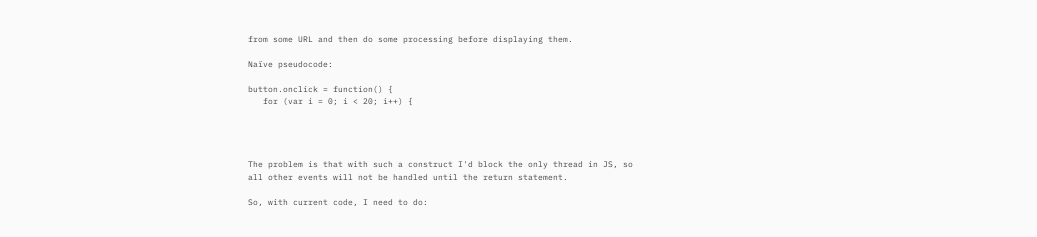from some URL and then do some processing before displaying them.

Naïve pseudocode:

button.onclick = function() {
   for (var i = 0; i < 20; i++) {




The problem is that with such a construct I'd block the only thread in JS, so
all other events will not be handled until the return statement.

So, with current code, I need to do: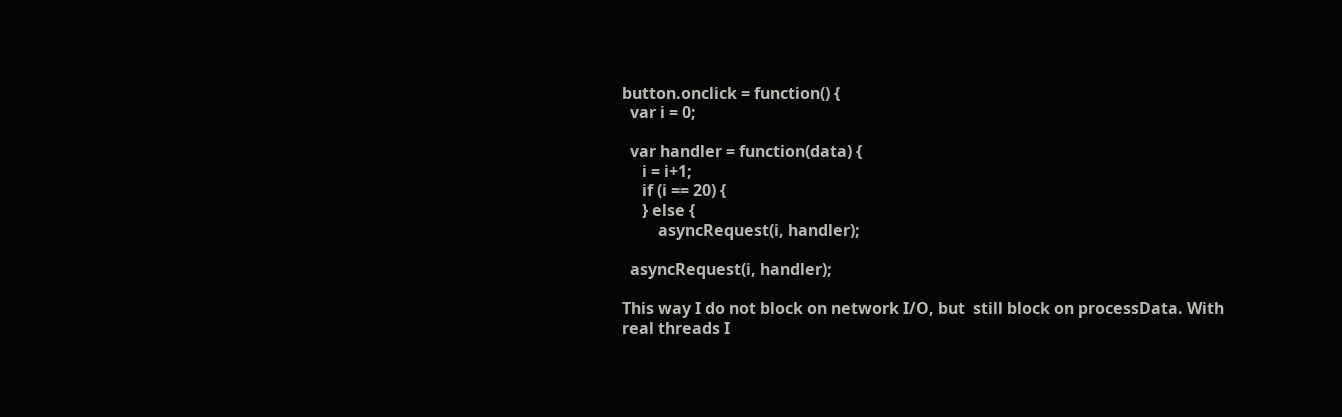button.onclick = function() {
  var i = 0;

  var handler = function(data) {
     i = i+1;
     if (i == 20) {
     } else {
         asyncRequest(i, handler);

  asyncRequest(i, handler);

This way I do not block on network I/O, but  still block on processData. With
real threads I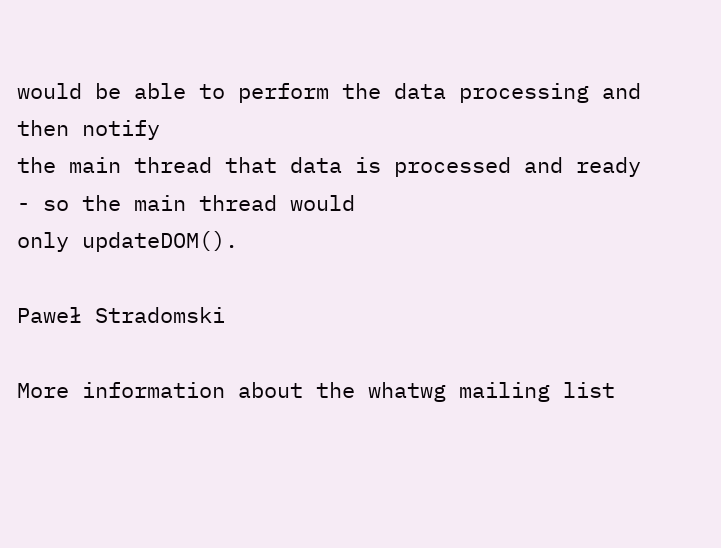would be able to perform the data processing and then notify
the main thread that data is processed and ready - so the main thread would
only updateDOM().

Paweł Stradomski

More information about the whatwg mailing list